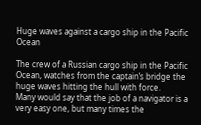Huge waves against a cargo ship in the Pacific Ocean

The crew of a Russian cargo ship in the Pacific Ocean, watches from the captain’s bridge the huge waves hitting the hull with force.
Many would say that the job of a navigator is a very easy one, but many times the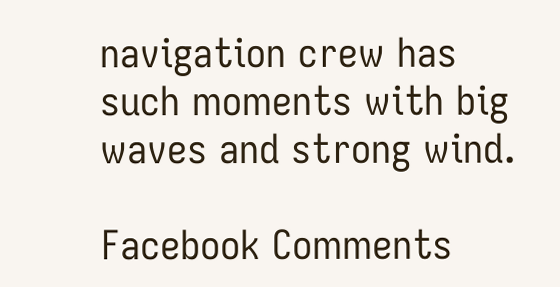navigation crew has such moments with big waves and strong wind.

Facebook Comments